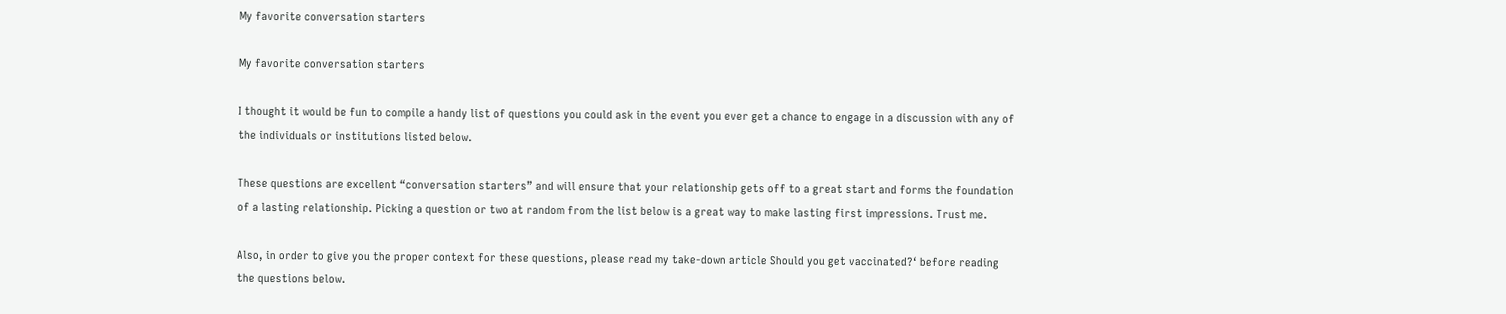My favorite conversation starters

My favorite conversation starters

I thought it would be fun to compile a handy list of questions you could ask in the event you ever get a chance to engage in a discussion with any of the individuals or institutions listed below.

These questions are excellent “conversation starters” and will ensure that your relationship gets off to a great start and forms the foundation of a lasting relationship. Picking a question or two at random from the list below is a great way to make lasting first impressions. Trust me.

Also, in order to give you the proper context for these questions, please read my take-down article Should you get vaccinated?‘ before reading the questions below.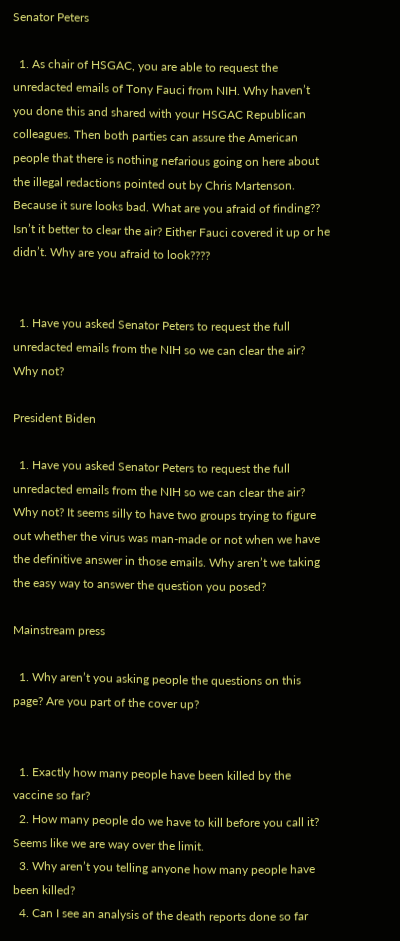Senator Peters

  1. As chair of HSGAC, you are able to request the unredacted emails of Tony Fauci from NIH. Why haven’t you done this and shared with your HSGAC Republican colleagues. Then both parties can assure the American people that there is nothing nefarious going on here about the illegal redactions pointed out by Chris Martenson. Because it sure looks bad. What are you afraid of finding?? Isn’t it better to clear the air? Either Fauci covered it up or he didn’t. Why are you afraid to look????


  1. Have you asked Senator Peters to request the full unredacted emails from the NIH so we can clear the air? Why not?

President Biden

  1. Have you asked Senator Peters to request the full unredacted emails from the NIH so we can clear the air? Why not? It seems silly to have two groups trying to figure out whether the virus was man-made or not when we have the definitive answer in those emails. Why aren’t we taking the easy way to answer the question you posed?

Mainstream press

  1. Why aren’t you asking people the questions on this page? Are you part of the cover up?


  1. Exactly how many people have been killed by the vaccine so far?
  2. How many people do we have to kill before you call it? Seems like we are way over the limit.
  3. Why aren’t you telling anyone how many people have been killed?
  4. Can I see an analysis of the death reports done so far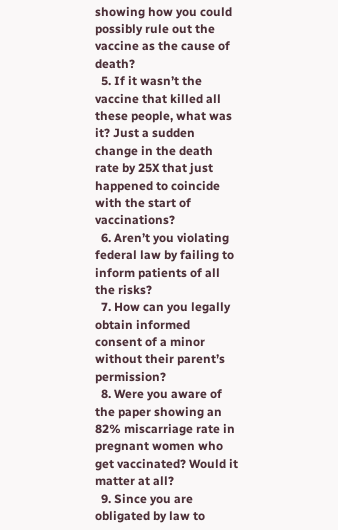showing how you could possibly rule out the vaccine as the cause of death?
  5. If it wasn’t the vaccine that killed all these people, what was it? Just a sudden change in the death rate by 25X that just happened to coincide with the start of vaccinations?
  6. Aren’t you violating federal law by failing to inform patients of all the risks?
  7. How can you legally obtain informed consent of a minor without their parent’s permission?
  8. Were you aware of the paper showing an 82% miscarriage rate in pregnant women who get vaccinated? Would it matter at all?
  9. Since you are obligated by law to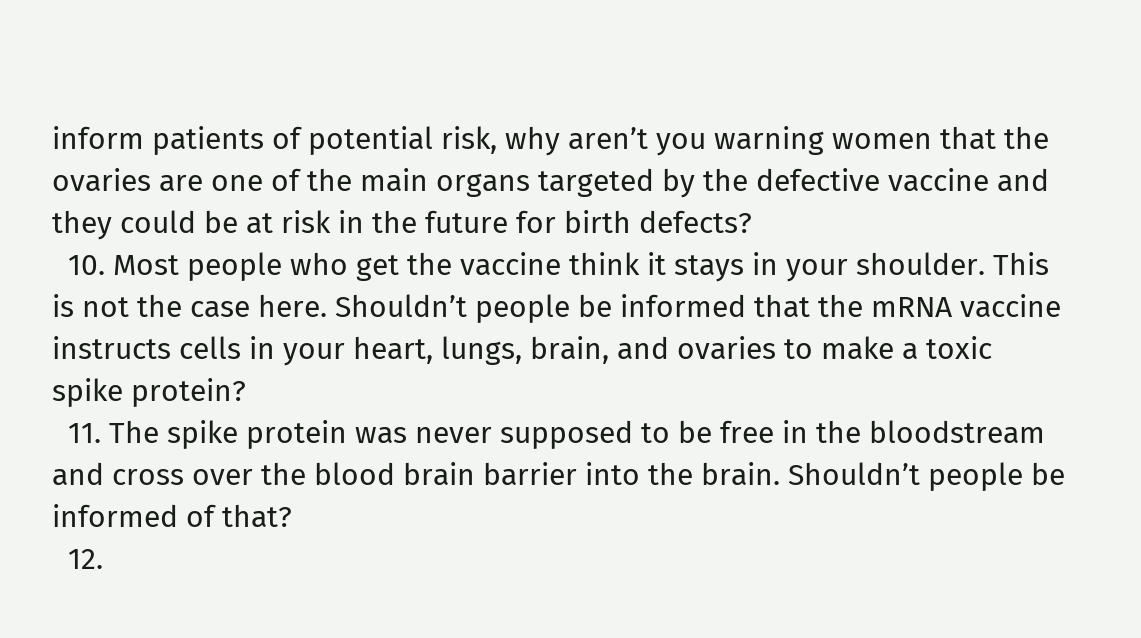inform patients of potential risk, why aren’t you warning women that the ovaries are one of the main organs targeted by the defective vaccine and they could be at risk in the future for birth defects?
  10. Most people who get the vaccine think it stays in your shoulder. This is not the case here. Shouldn’t people be informed that the mRNA vaccine instructs cells in your heart, lungs, brain, and ovaries to make a toxic spike protein?
  11. The spike protein was never supposed to be free in the bloodstream and cross over the blood brain barrier into the brain. Shouldn’t people be informed of that?
  12.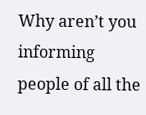Why aren’t you informing people of all the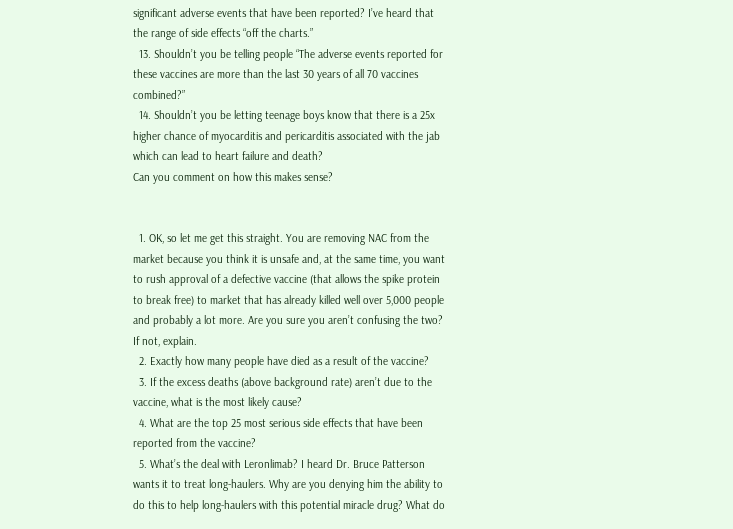significant adverse events that have been reported? I’ve heard that the range of side effects “off the charts.”
  13. Shouldn’t you be telling people “The adverse events reported for these vaccines are more than the last 30 years of all 70 vaccines combined?”
  14. Shouldn’t you be letting teenage boys know that there is a 25x higher chance of myocarditis and pericarditis associated with the jab which can lead to heart failure and death?
Can you comment on how this makes sense?


  1. OK, so let me get this straight. You are removing NAC from the market because you think it is unsafe and, at the same time, you want to rush approval of a defective vaccine (that allows the spike protein to break free) to market that has already killed well over 5,000 people and probably a lot more. Are you sure you aren’t confusing the two? If not, explain.
  2. Exactly how many people have died as a result of the vaccine?
  3. If the excess deaths (above background rate) aren’t due to the vaccine, what is the most likely cause?
  4. What are the top 25 most serious side effects that have been reported from the vaccine?
  5. What’s the deal with Leronlimab? I heard Dr. Bruce Patterson wants it to treat long-haulers. Why are you denying him the ability to do this to help long-haulers with this potential miracle drug? What do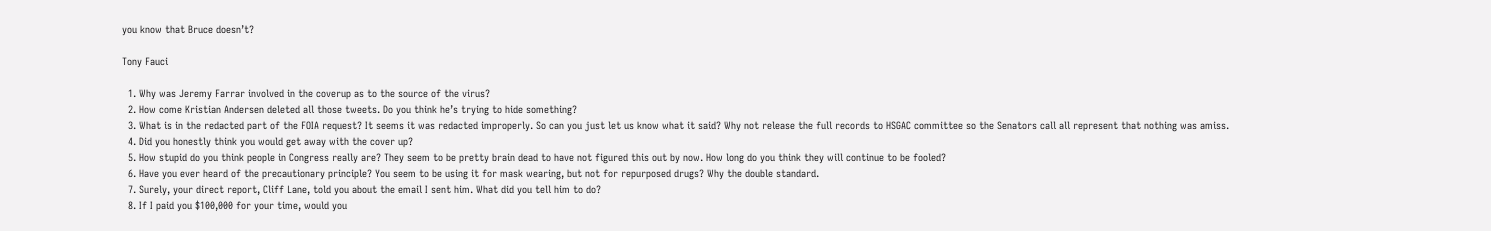you know that Bruce doesn’t?

Tony Fauci

  1. Why was Jeremy Farrar involved in the coverup as to the source of the virus?
  2. How come Kristian Andersen deleted all those tweets. Do you think he’s trying to hide something?
  3. What is in the redacted part of the FOIA request? It seems it was redacted improperly. So can you just let us know what it said? Why not release the full records to HSGAC committee so the Senators call all represent that nothing was amiss.
  4. Did you honestly think you would get away with the cover up?
  5. How stupid do you think people in Congress really are? They seem to be pretty brain dead to have not figured this out by now. How long do you think they will continue to be fooled?
  6. Have you ever heard of the precautionary principle? You seem to be using it for mask wearing, but not for repurposed drugs? Why the double standard.
  7. Surely, your direct report, Cliff Lane, told you about the email I sent him. What did you tell him to do?
  8. If I paid you $100,000 for your time, would you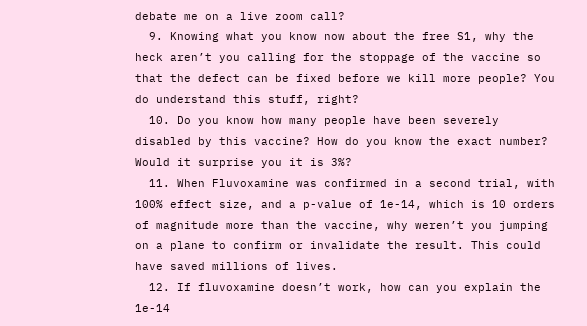debate me on a live zoom call?
  9. Knowing what you know now about the free S1, why the heck aren’t you calling for the stoppage of the vaccine so that the defect can be fixed before we kill more people? You do understand this stuff, right?
  10. Do you know how many people have been severely disabled by this vaccine? How do you know the exact number? Would it surprise you it is 3%?
  11. When Fluvoxamine was confirmed in a second trial, with 100% effect size, and a p-value of 1e-14, which is 10 orders of magnitude more than the vaccine, why weren’t you jumping on a plane to confirm or invalidate the result. This could have saved millions of lives.
  12. If fluvoxamine doesn’t work, how can you explain the 1e-14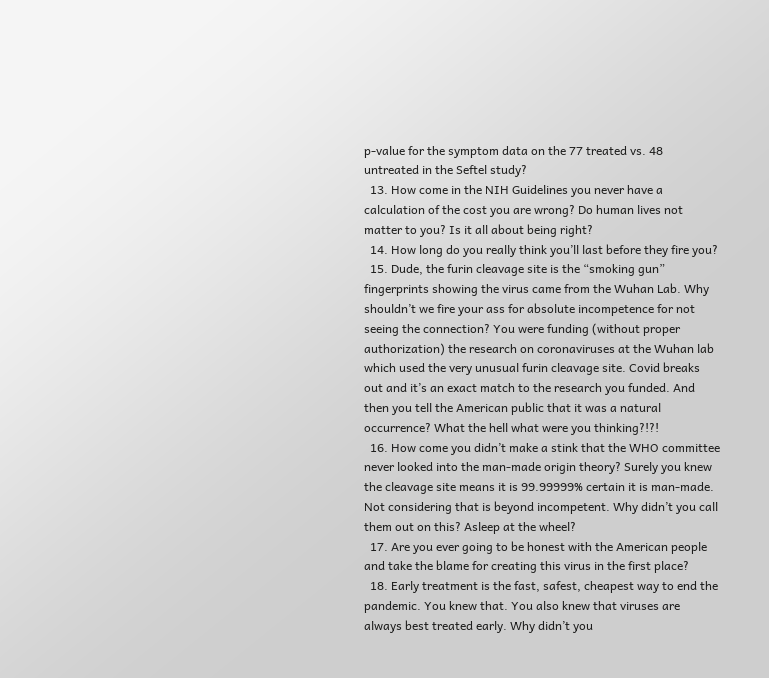p-value for the symptom data on the 77 treated vs. 48 untreated in the Seftel study?
  13. How come in the NIH Guidelines you never have a calculation of the cost you are wrong? Do human lives not matter to you? Is it all about being right?
  14. How long do you really think you’ll last before they fire you?
  15. Dude, the furin cleavage site is the “smoking gun” fingerprints showing the virus came from the Wuhan Lab. Why shouldn’t we fire your ass for absolute incompetence for not seeing the connection? You were funding (without proper authorization) the research on coronaviruses at the Wuhan lab which used the very unusual furin cleavage site. Covid breaks out and it’s an exact match to the research you funded. And then you tell the American public that it was a natural occurrence? What the hell what were you thinking?!?!
  16. How come you didn’t make a stink that the WHO committee never looked into the man-made origin theory? Surely you knew the cleavage site means it is 99.99999% certain it is man-made. Not considering that is beyond incompetent. Why didn’t you call them out on this? Asleep at the wheel?
  17. Are you ever going to be honest with the American people and take the blame for creating this virus in the first place?
  18. Early treatment is the fast, safest, cheapest way to end the pandemic. You knew that. You also knew that viruses are always best treated early. Why didn’t you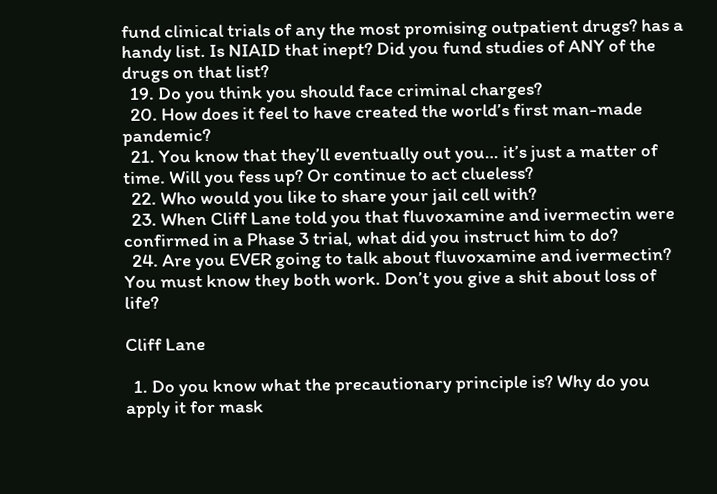fund clinical trials of any the most promising outpatient drugs? has a handy list. Is NIAID that inept? Did you fund studies of ANY of the drugs on that list?
  19. Do you think you should face criminal charges?
  20. How does it feel to have created the world’s first man-made pandemic?
  21. You know that they’ll eventually out you… it’s just a matter of time. Will you fess up? Or continue to act clueless?
  22. Who would you like to share your jail cell with?
  23. When Cliff Lane told you that fluvoxamine and ivermectin were confirmed in a Phase 3 trial, what did you instruct him to do?
  24. Are you EVER going to talk about fluvoxamine and ivermectin? You must know they both work. Don’t you give a shit about loss of life?

Cliff Lane

  1. Do you know what the precautionary principle is? Why do you apply it for mask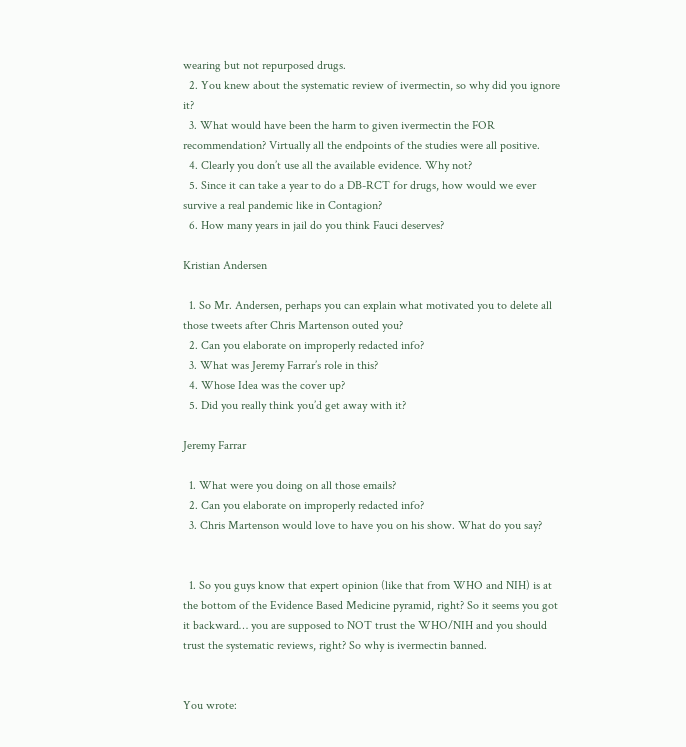wearing but not repurposed drugs.
  2. You knew about the systematic review of ivermectin, so why did you ignore it?
  3. What would have been the harm to given ivermectin the FOR recommendation? Virtually all the endpoints of the studies were all positive.
  4. Clearly you don’t use all the available evidence. Why not?
  5. Since it can take a year to do a DB-RCT for drugs, how would we ever survive a real pandemic like in Contagion?
  6. How many years in jail do you think Fauci deserves?

Kristian Andersen

  1. So Mr. Andersen, perhaps you can explain what motivated you to delete all those tweets after Chris Martenson outed you?
  2. Can you elaborate on improperly redacted info?
  3. What was Jeremy Farrar’s role in this?
  4. Whose Idea was the cover up?
  5. Did you really think you’d get away with it?

Jeremy Farrar

  1. What were you doing on all those emails?
  2. Can you elaborate on improperly redacted info?
  3. Chris Martenson would love to have you on his show. What do you say?


  1. So you guys know that expert opinion (like that from WHO and NIH) is at the bottom of the Evidence Based Medicine pyramid, right? So it seems you got it backward… you are supposed to NOT trust the WHO/NIH and you should trust the systematic reviews, right? So why is ivermectin banned.


You wrote: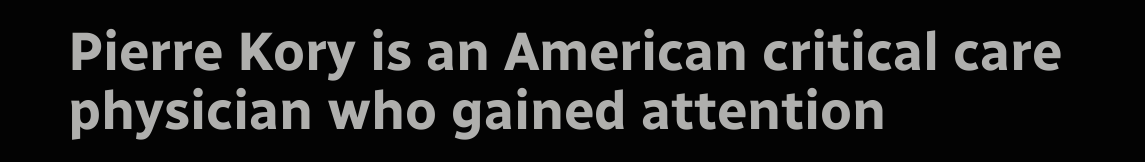Pierre Kory is an American critical care physician who gained attention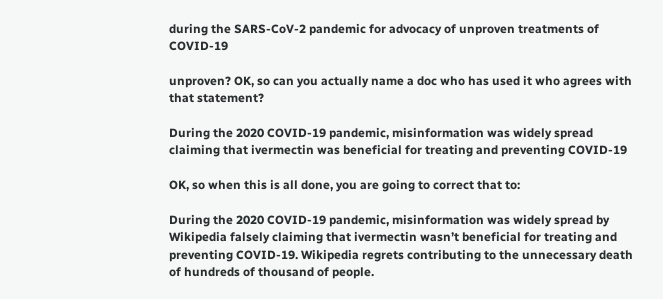during the SARS-CoV-2 pandemic for advocacy of unproven treatments of COVID-19

unproven? OK, so can you actually name a doc who has used it who agrees with that statement?

During the 2020 COVID-19 pandemic, misinformation was widely spread claiming that ivermectin was beneficial for treating and preventing COVID-19

OK, so when this is all done, you are going to correct that to:

During the 2020 COVID-19 pandemic, misinformation was widely spread by Wikipedia falsely claiming that ivermectin wasn’t beneficial for treating and preventing COVID-19. Wikipedia regrets contributing to the unnecessary death of hundreds of thousand of people.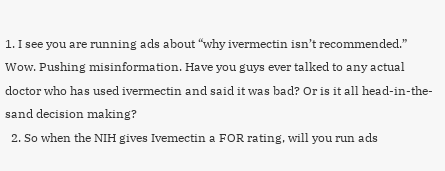1. I see you are running ads about “why ivermectin isn’t recommended.” Wow. Pushing misinformation. Have you guys ever talked to any actual doctor who has used ivermectin and said it was bad? Or is it all head-in-the-sand decision making?
  2. So when the NIH gives Ivemectin a FOR rating, will you run ads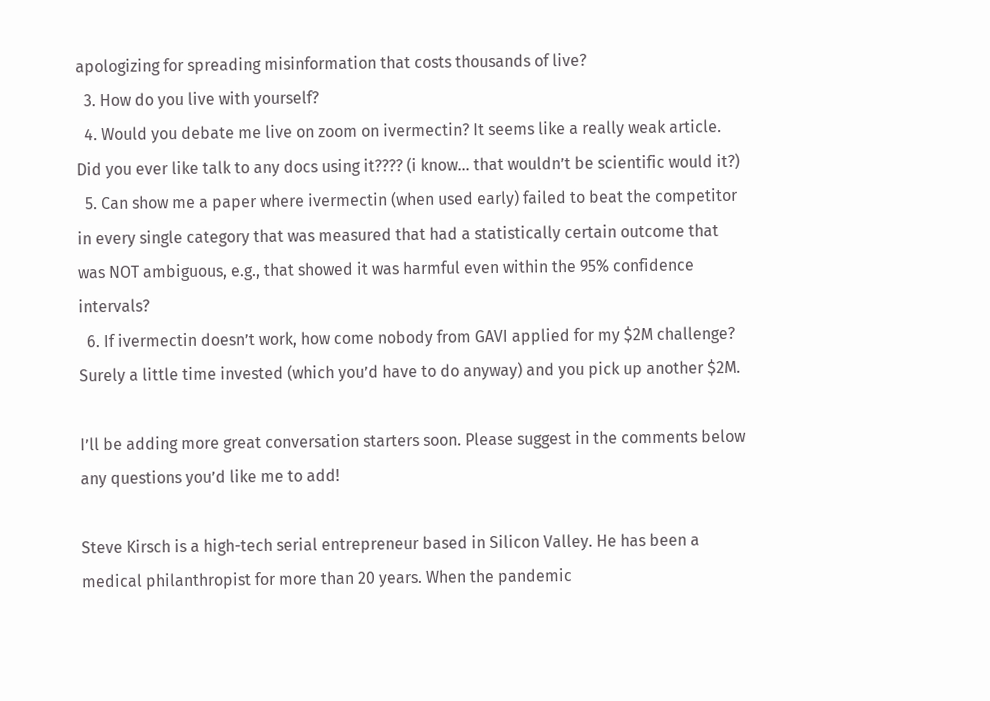apologizing for spreading misinformation that costs thousands of live?
  3. How do you live with yourself?
  4. Would you debate me live on zoom on ivermectin? It seems like a really weak article. Did you ever like talk to any docs using it???? (i know… that wouldn’t be scientific would it?)
  5. Can show me a paper where ivermectin (when used early) failed to beat the competitor in every single category that was measured that had a statistically certain outcome that was NOT ambiguous, e.g., that showed it was harmful even within the 95% confidence intervals?
  6. If ivermectin doesn’t work, how come nobody from GAVI applied for my $2M challenge? Surely a little time invested (which you’d have to do anyway) and you pick up another $2M.

I’ll be adding more great conversation starters soon. Please suggest in the comments below any questions you’d like me to add!

Steve Kirsch is a high-tech serial entrepreneur based in Silicon Valley. He has been a medical philanthropist for more than 20 years. When the pandemic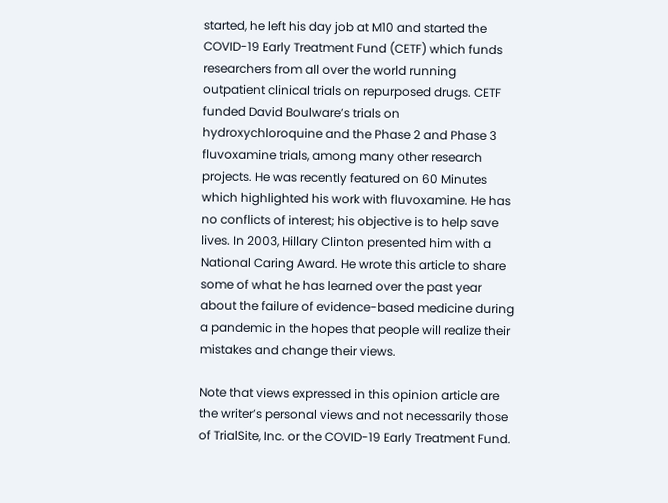started, he left his day job at M10 and started the COVID-19 Early Treatment Fund (CETF) which funds researchers from all over the world running outpatient clinical trials on repurposed drugs. CETF funded David Boulware’s trials on hydroxychloroquine and the Phase 2 and Phase 3 fluvoxamine trials, among many other research projects. He was recently featured on 60 Minutes which highlighted his work with fluvoxamine. He has no conflicts of interest; his objective is to help save lives. In 2003, Hillary Clinton presented him with a National Caring Award. He wrote this article to share some of what he has learned over the past year about the failure of evidence-based medicine during a pandemic in the hopes that people will realize their mistakes and change their views.

Note that views expressed in this opinion article are the writer’s personal views and not necessarily those of TrialSite, Inc. or the COVID-19 Early Treatment Fund.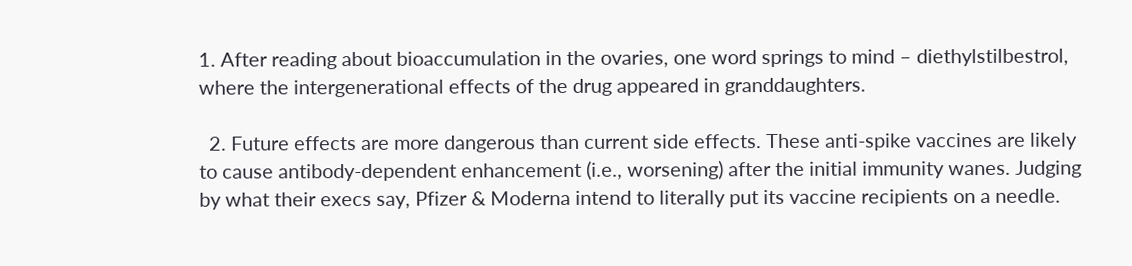1. After reading about bioaccumulation in the ovaries, one word springs to mind – diethylstilbestrol, where the intergenerational effects of the drug appeared in granddaughters.

  2. Future effects are more dangerous than current side effects. These anti-spike vaccines are likely to cause antibody-dependent enhancement (i.e., worsening) after the initial immunity wanes. Judging by what their execs say, Pfizer & Moderna intend to literally put its vaccine recipients on a needle.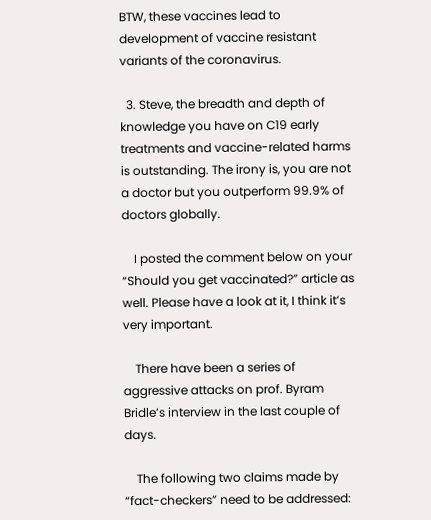BTW, these vaccines lead to development of vaccine resistant variants of the coronavirus.

  3. Steve, the breadth and depth of knowledge you have on C19 early treatments and vaccine-related harms is outstanding. The irony is, you are not a doctor but you outperform 99.9% of doctors globally.

    I posted the comment below on your “Should you get vaccinated?” article as well. Please have a look at it, I think it’s very important.

    There have been a series of aggressive attacks on prof. Byram Bridle’s interview in the last couple of days.

    The following two claims made by “fact-checkers” need to be addressed: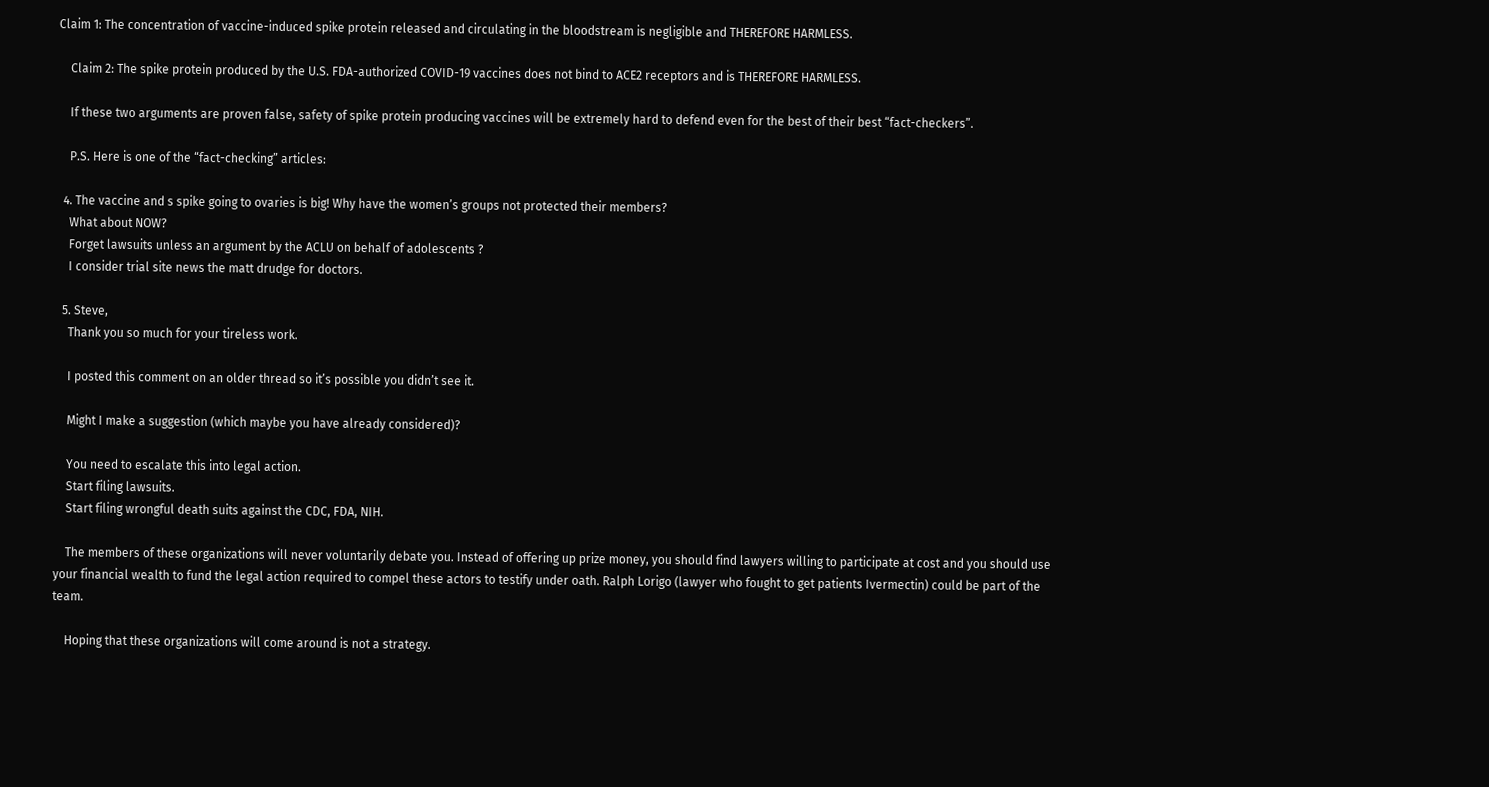Claim 1: The concentration of vaccine-induced spike protein released and circulating in the bloodstream is negligible and THEREFORE HARMLESS.

    Claim 2: The spike protein produced by the U.S. FDA-authorized COVID-19 vaccines does not bind to ACE2 receptors and is THEREFORE HARMLESS.

    If these two arguments are proven false, safety of spike protein producing vaccines will be extremely hard to defend even for the best of their best “fact-checkers”.

    P.S. Here is one of the “fact-checking” articles:

  4. The vaccine and s spike going to ovaries is big! Why have the women’s groups not protected their members?
    What about NOW?
    Forget lawsuits unless an argument by the ACLU on behalf of adolescents ?
    I consider trial site news the matt drudge for doctors.

  5. Steve,
    Thank you so much for your tireless work.

    I posted this comment on an older thread so it’s possible you didn’t see it.

    Might I make a suggestion (which maybe you have already considered)?

    You need to escalate this into legal action.
    Start filing lawsuits.
    Start filing wrongful death suits against the CDC, FDA, NIH.

    The members of these organizations will never voluntarily debate you. Instead of offering up prize money, you should find lawyers willing to participate at cost and you should use your financial wealth to fund the legal action required to compel these actors to testify under oath. Ralph Lorigo (lawyer who fought to get patients Ivermectin) could be part of the team.

    Hoping that these organizations will come around is not a strategy.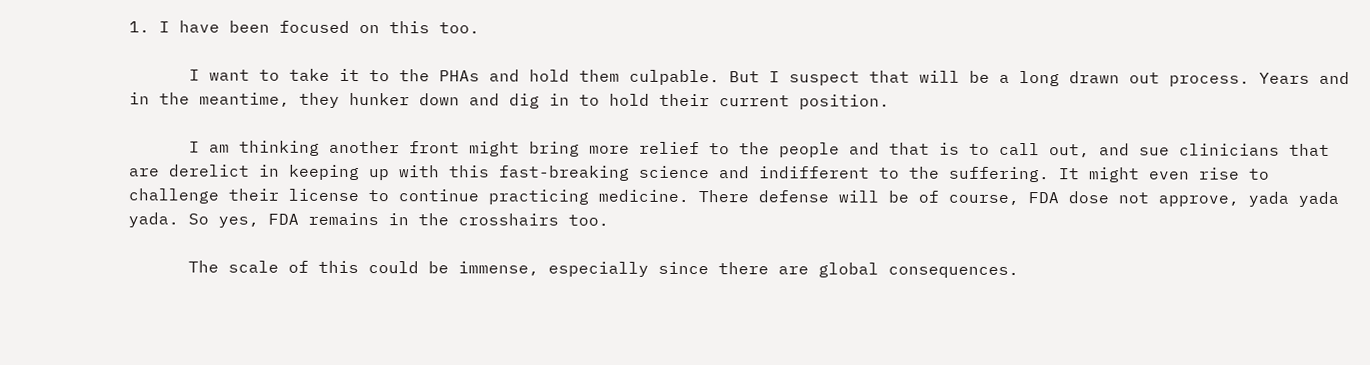1. I have been focused on this too.

      I want to take it to the PHAs and hold them culpable. But I suspect that will be a long drawn out process. Years and in the meantime, they hunker down and dig in to hold their current position.

      I am thinking another front might bring more relief to the people and that is to call out, and sue clinicians that are derelict in keeping up with this fast-breaking science and indifferent to the suffering. It might even rise to challenge their license to continue practicing medicine. There defense will be of course, FDA dose not approve, yada yada yada. So yes, FDA remains in the crosshairs too.

      The scale of this could be immense, especially since there are global consequences.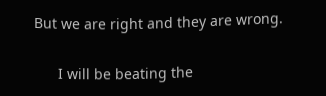But we are right and they are wrong.

      I will be beating the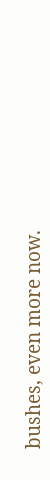bushes, even more now.